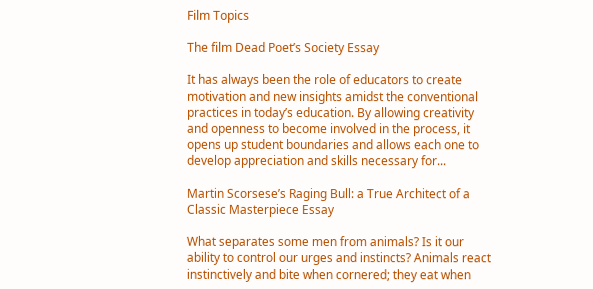Film Topics

The film Dead Poet’s Society Essay

It has always been the role of educators to create motivation and new insights amidst the conventional practices in today’s education. By allowing creativity and openness to become involved in the process, it opens up student boundaries and allows each one to develop appreciation and skills necessary for...

Martin Scorsese’s Raging Bull: a True Architect of a Classic Masterpiece Essay

What separates some men from animals? Is it our ability to control our urges and instincts? Animals react instinctively and bite when cornered; they eat when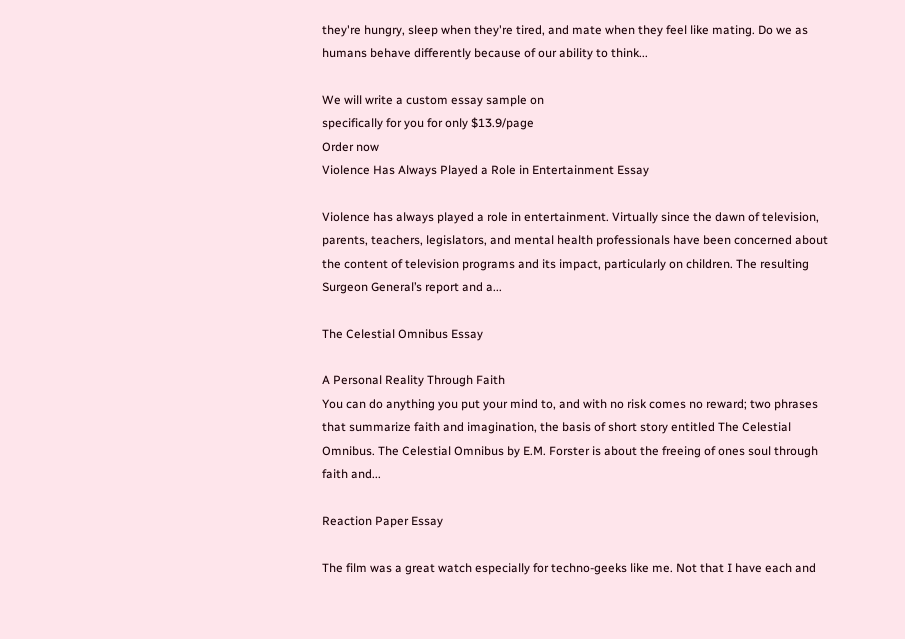they're hungry, sleep when they're tired, and mate when they feel like mating. Do we as humans behave differently because of our ability to think...

We will write a custom essay sample on
specifically for you for only $13.9/page
Order now
Violence Has Always Played a Role in Entertainment Essay

Violence has always played a role in entertainment. Virtually since the dawn of television, parents, teachers, legislators, and mental health professionals have been concerned about the content of television programs and its impact, particularly on children. The resulting Surgeon General’s report and a...

The Celestial Omnibus Essay

A Personal Reality Through Faith
You can do anything you put your mind to, and with no risk comes no reward; two phrases that summarize faith and imagination, the basis of short story entitled The Celestial Omnibus. The Celestial Omnibus by E.M. Forster is about the freeing of ones soul through faith and...

Reaction Paper Essay

The film was a great watch especially for techno-geeks like me. Not that I have each and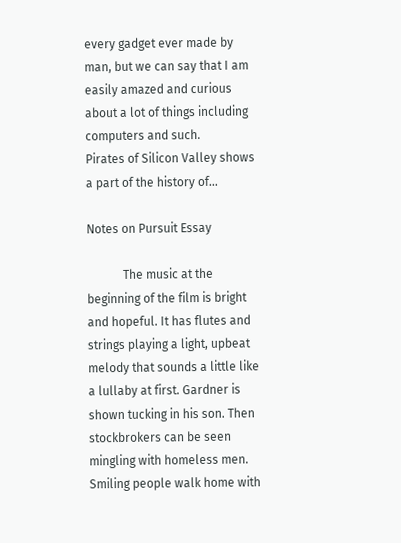every gadget ever made by man, but we can say that I am easily amazed and curious about a lot of things including computers and such.
Pirates of Silicon Valley shows a part of the history of...

Notes on Pursuit Essay

            The music at the beginning of the film is bright and hopeful. It has flutes and strings playing a light, upbeat melody that sounds a little like a lullaby at first. Gardner is shown tucking in his son. Then stockbrokers can be seen mingling with homeless men. Smiling people walk home with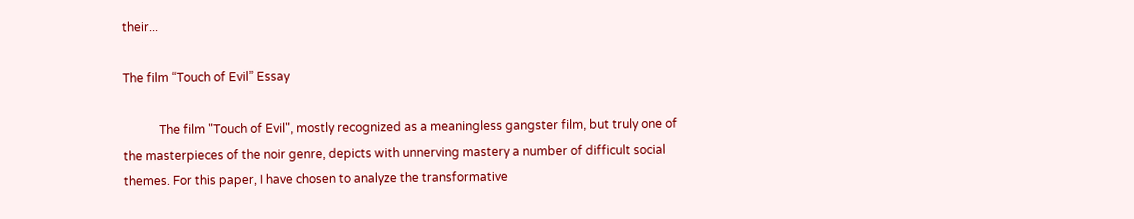their...

The film “Touch of Evil” Essay

            The film "Touch of Evil", mostly recognized as a meaningless gangster film, but truly one of the masterpieces of the noir genre, depicts with unnerving mastery a number of difficult social themes. For this paper, I have chosen to analyze the transformative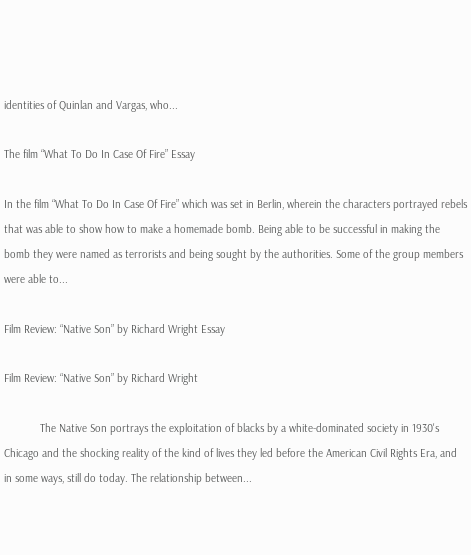identities of Quinlan and Vargas, who...

The film “What To Do In Case Of Fire” Essay

In the film “What To Do In Case Of Fire” which was set in Berlin, wherein the characters portrayed rebels that was able to show how to make a homemade bomb. Being able to be successful in making the bomb they were named as terrorists and being sought by the authorities. Some of the group members were able to...

Film Review: “Native Son” by Richard Wright Essay

Film Review: “Native Son” by Richard Wright

            The Native Son portrays the exploitation of blacks by a white-dominated society in 1930's Chicago and the shocking reality of the kind of lives they led before the American Civil Rights Era, and in some ways, still do today. The relationship between...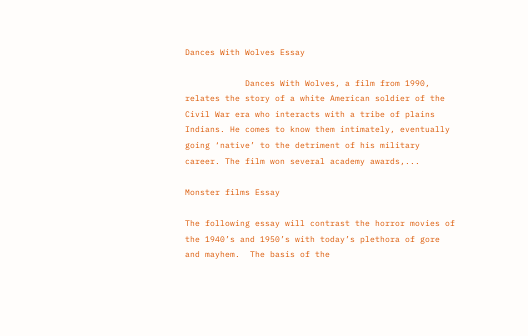Dances With Wolves Essay

            Dances With Wolves, a film from 1990, relates the story of a white American soldier of the Civil War era who interacts with a tribe of plains Indians. He comes to know them intimately, eventually going ‘native’ to the detriment of his military career. The film won several academy awards,...

Monster films Essay

The following essay will contrast the horror movies of the 1940’s and 1950’s with today’s plethora of gore and mayhem.  The basis of the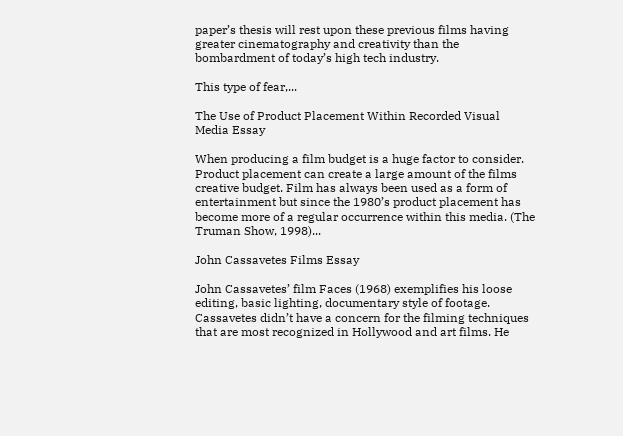paper’s thesis will rest upon these previous films having greater cinematography and creativity than the bombardment of today’s high tech industry.

This type of fear,...

The Use of Product Placement Within Recorded Visual Media Essay

When producing a film budget is a huge factor to consider. Product placement can create a large amount of the films creative budget. Film has always been used as a form of entertainment but since the 1980’s product placement has become more of a regular occurrence within this media. (The Truman Show, 1998)...

John Cassavetes Films Essay

John Cassavetes’ film Faces (1968) exemplifies his loose editing, basic lighting, documentary style of footage. Cassavetes didn’t have a concern for the filming techniques that are most recognized in Hollywood and art films. He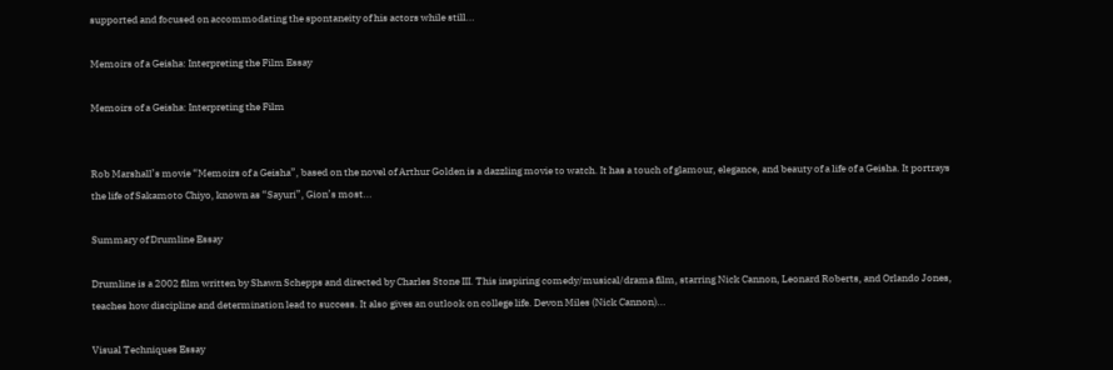supported and focused on accommodating the spontaneity of his actors while still...

Memoirs of a Geisha: Interpreting the Film Essay

Memoirs of a Geisha: Interpreting the Film


Rob Marshall’s movie “Memoirs of a Geisha”, based on the novel of Arthur Golden is a dazzling movie to watch. It has a touch of glamour, elegance, and beauty of a life of a Geisha. It portrays the life of Sakamoto Chiyo, known as “Sayuri”, Gion’s most...

Summary of Drumline Essay

Drumline is a 2002 film written by Shawn Schepps and directed by Charles Stone III. This inspiring comedy/musical/drama film, starring Nick Cannon, Leonard Roberts, and Orlando Jones, teaches how discipline and determination lead to success. It also gives an outlook on college life. Devon Miles (Nick Cannon)...

Visual Techniques Essay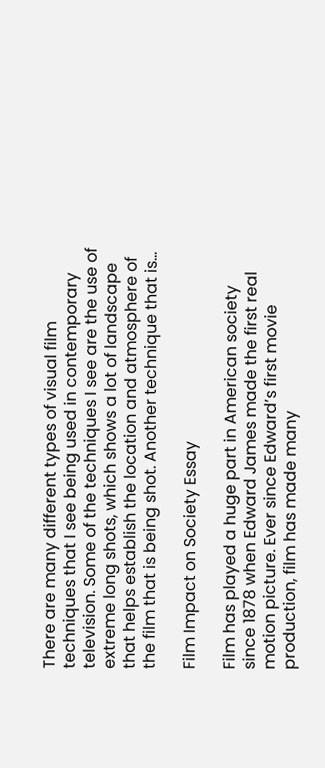There are many different types of visual film techniques that I see being used in contemporary television. Some of the techniques I see are the use of extreme long shots, which shows a lot of landscape that helps establish the location and atmosphere of the film that is being shot. Another technique that is...

Film Impact on Society Essay

Film has played a huge part in American society since 1878 when Edward James made the first real motion picture. Ever since Edward’s first movie production, film has made many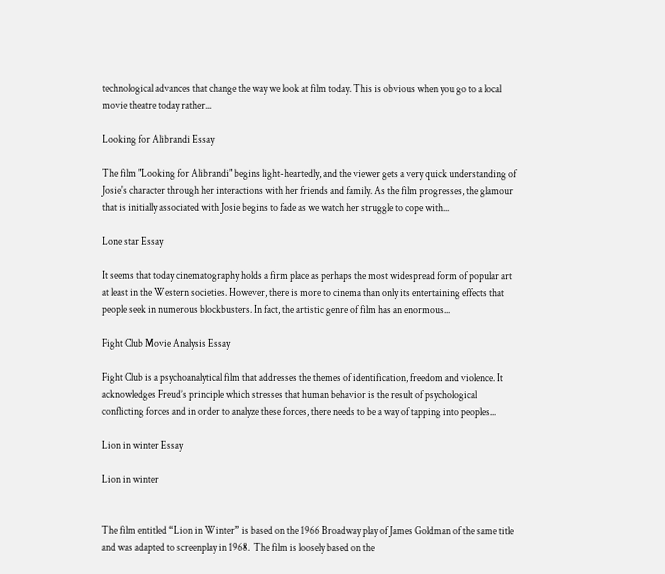technological advances that change the way we look at film today. This is obvious when you go to a local movie theatre today rather...

Looking for Alibrandi Essay

The film "Looking for Alibrandi" begins light-heartedly, and the viewer gets a very quick understanding of Josie's character through her interactions with her friends and family. As the film progresses, the glamour that is initially associated with Josie begins to fade as we watch her struggle to cope with...

Lone star Essay

It seems that today cinematography holds a firm place as perhaps the most widespread form of popular art at least in the Western societies. However, there is more to cinema than only its entertaining effects that people seek in numerous blockbusters. In fact, the artistic genre of film has an enormous...

Fight Club Movie Analysis Essay

Fight Club is a psychoanalytical film that addresses the themes of identification, freedom and violence. It acknowledges Freud’s principle which stresses that human behavior is the result of psychological conflicting forces and in order to analyze these forces, there needs to be a way of tapping into peoples...

Lion in winter Essay

Lion in winter


The film entitled “Lion in Winter” is based on the 1966 Broadway play of James Goldman of the same title and was adapted to screenplay in 1968.  The film is loosely based on the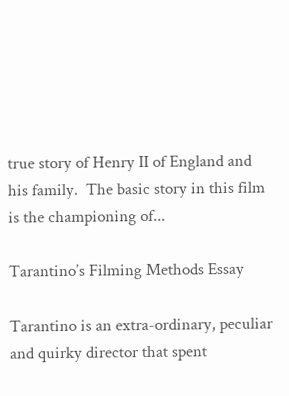true story of Henry II of England and his family.  The basic story in this film is the championing of...

Tarantino’s Filming Methods Essay

Tarantino is an extra-ordinary, peculiar and quirky director that spent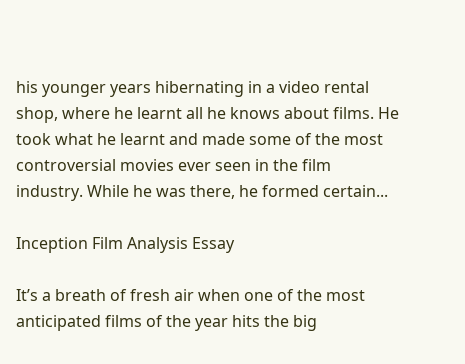his younger years hibernating in a video rental shop, where he learnt all he knows about films. He took what he learnt and made some of the most controversial movies ever seen in the film industry. While he was there, he formed certain...

Inception Film Analysis Essay

It’s a breath of fresh air when one of the most anticipated films of the year hits the big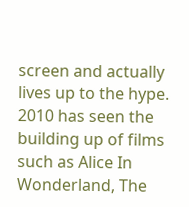screen and actually lives up to the hype. 2010 has seen the building up of films such as Alice In Wonderland, The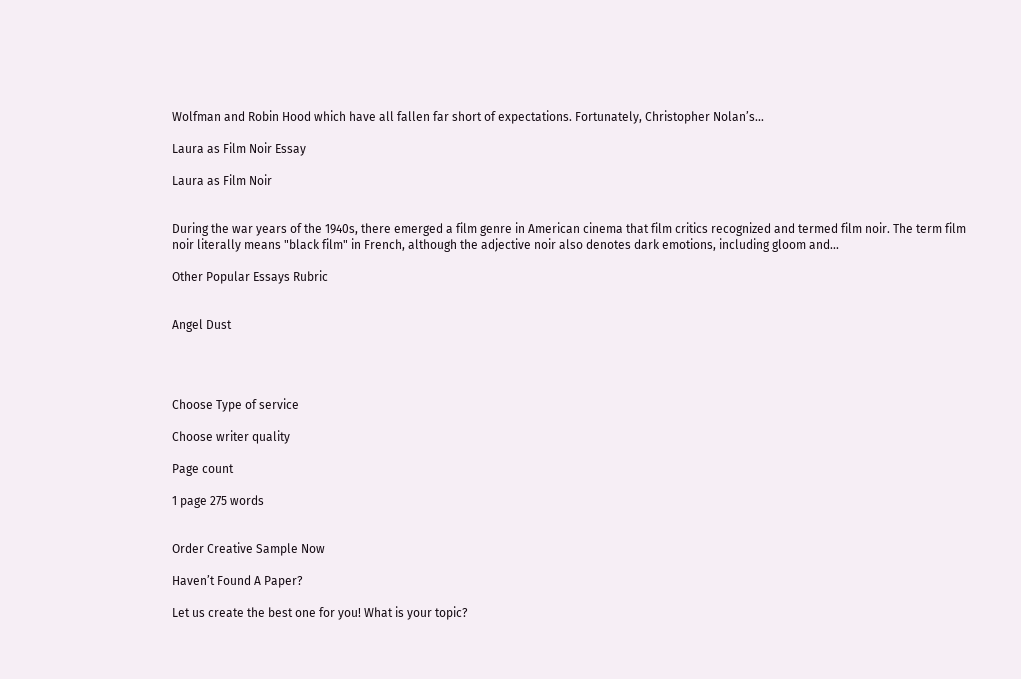Wolfman and Robin Hood which have all fallen far short of expectations. Fortunately, Christopher Nolan’s...

Laura as Film Noir Essay

Laura as Film Noir


During the war years of the 1940s, there emerged a film genre in American cinema that film critics recognized and termed film noir. The term film noir literally means "black film" in French, although the adjective noir also denotes dark emotions, including gloom and...

Other Popular Essays Rubric


Angel Dust




Choose Type of service

Choose writer quality

Page count

1 page 275 words


Order Creative Sample Now

Haven’t Found A Paper?

Let us create the best one for you! What is your topic?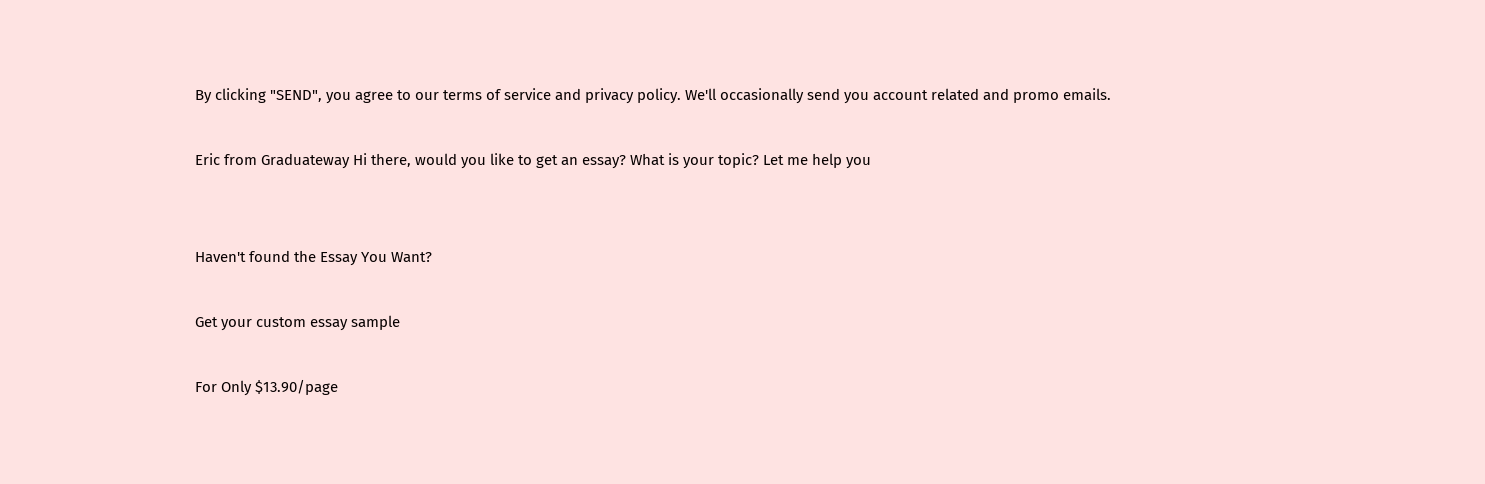By clicking "SEND", you agree to our terms of service and privacy policy. We'll occasionally send you account related and promo emails.

Eric from Graduateway Hi there, would you like to get an essay? What is your topic? Let me help you


Haven't found the Essay You Want?

Get your custom essay sample

For Only $13.90/page